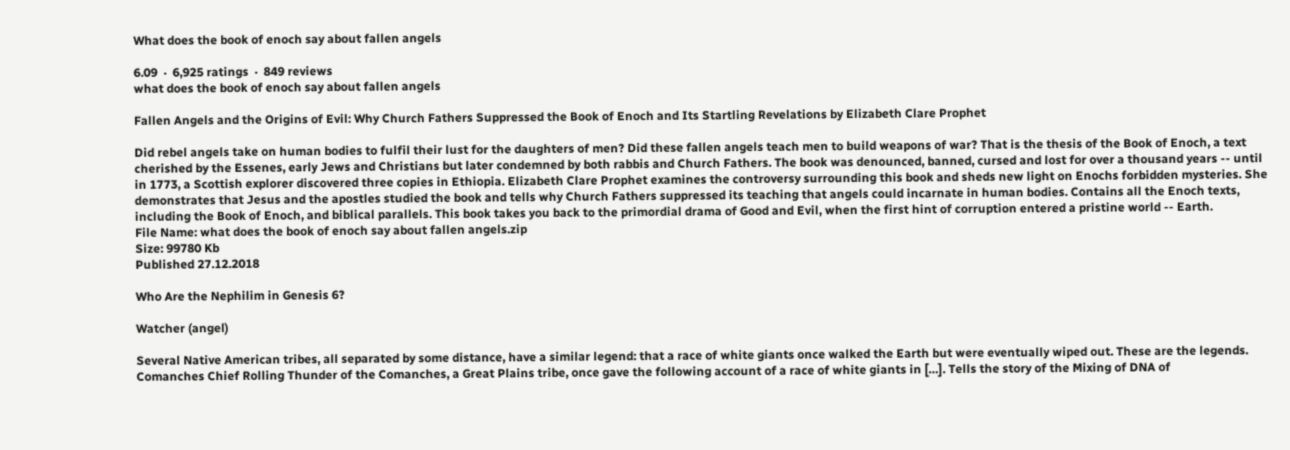What does the book of enoch say about fallen angels

6.09  ·  6,925 ratings  ·  849 reviews
what does the book of enoch say about fallen angels

Fallen Angels and the Origins of Evil: Why Church Fathers Suppressed the Book of Enoch and Its Startling Revelations by Elizabeth Clare Prophet

Did rebel angels take on human bodies to fulfil their lust for the daughters of men? Did these fallen angels teach men to build weapons of war? That is the thesis of the Book of Enoch, a text cherished by the Essenes, early Jews and Christians but later condemned by both rabbis and Church Fathers. The book was denounced, banned, cursed and lost for over a thousand years -- until in 1773, a Scottish explorer discovered three copies in Ethiopia. Elizabeth Clare Prophet examines the controversy surrounding this book and sheds new light on Enochs forbidden mysteries. She demonstrates that Jesus and the apostles studied the book and tells why Church Fathers suppressed its teaching that angels could incarnate in human bodies. Contains all the Enoch texts, including the Book of Enoch, and biblical parallels. This book takes you back to the primordial drama of Good and Evil, when the first hint of corruption entered a pristine world -- Earth.
File Name: what does the book of enoch say about fallen angels.zip
Size: 99780 Kb
Published 27.12.2018

Who Are the Nephilim in Genesis 6?

Watcher (angel)

Several Native American tribes, all separated by some distance, have a similar legend: that a race of white giants once walked the Earth but were eventually wiped out. These are the legends. Comanches Chief Rolling Thunder of the Comanches, a Great Plains tribe, once gave the following account of a race of white giants in […]. Tells the story of the Mixing of DNA of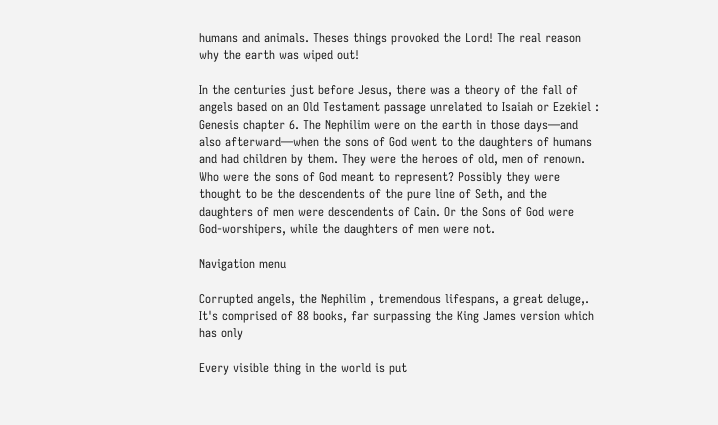humans and animals. Theses things provoked the Lord! The real reason why the earth was wiped out!

In the centuries just before Jesus, there was a theory of the fall of angels based on an Old Testament passage unrelated to Isaiah or Ezekiel : Genesis chapter 6. The Nephilim were on the earth in those days—and also afterward—when the sons of God went to the daughters of humans and had children by them. They were the heroes of old, men of renown. Who were the sons of God meant to represent? Possibly they were thought to be the descendents of the pure line of Seth, and the daughters of men were descendents of Cain. Or the Sons of God were God-worshipers, while the daughters of men were not.

Navigation menu

Corrupted angels, the Nephilim , tremendous lifespans, a great deluge,. It's comprised of 88 books, far surpassing the King James version which has only

Every visible thing in the world is put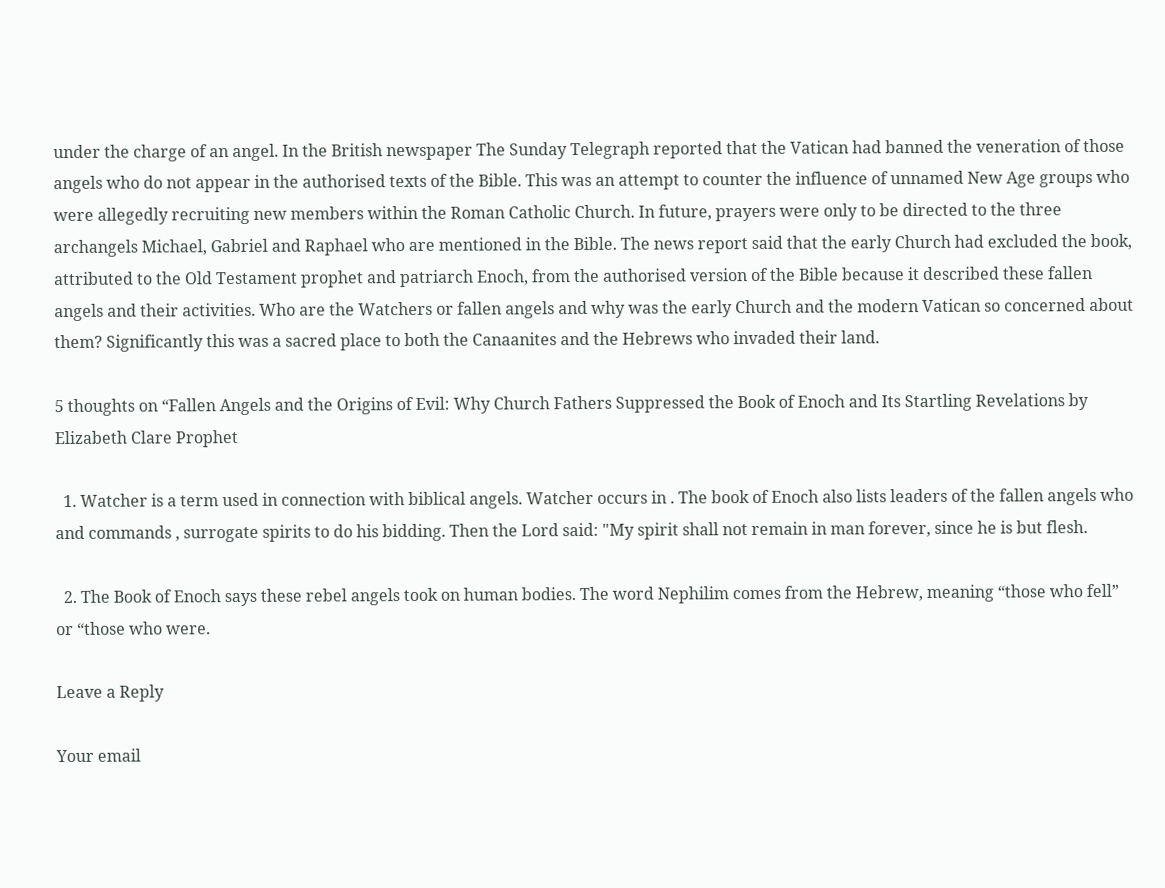under the charge of an angel. In the British newspaper The Sunday Telegraph reported that the Vatican had banned the veneration of those angels who do not appear in the authorised texts of the Bible. This was an attempt to counter the influence of unnamed New Age groups who were allegedly recruiting new members within the Roman Catholic Church. In future, prayers were only to be directed to the three archangels Michael, Gabriel and Raphael who are mentioned in the Bible. The news report said that the early Church had excluded the book, attributed to the Old Testament prophet and patriarch Enoch, from the authorised version of the Bible because it described these fallen angels and their activities. Who are the Watchers or fallen angels and why was the early Church and the modern Vatican so concerned about them? Significantly this was a sacred place to both the Canaanites and the Hebrews who invaded their land.

5 thoughts on “Fallen Angels and the Origins of Evil: Why Church Fathers Suppressed the Book of Enoch and Its Startling Revelations by Elizabeth Clare Prophet

  1. Watcher is a term used in connection with biblical angels. Watcher occurs in . The book of Enoch also lists leaders of the fallen angels who and commands , surrogate spirits to do his bidding. Then the Lord said: "My spirit shall not remain in man forever, since he is but flesh.

  2. The Book of Enoch says these rebel angels took on human bodies. The word Nephilim comes from the Hebrew, meaning “those who fell” or “those who were.

Leave a Reply

Your email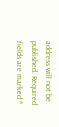address will not be published. Required fields are marked *